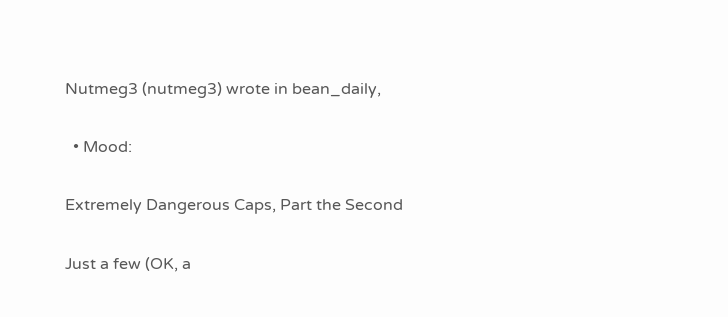Nutmeg3 (nutmeg3) wrote in bean_daily,

  • Mood:

Extremely Dangerous Caps, Part the Second

Just a few (OK, a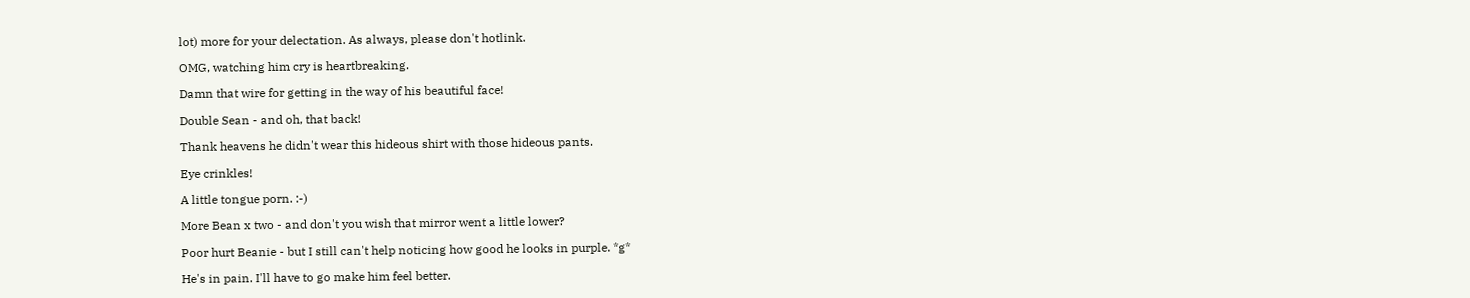lot) more for your delectation. As always, please don't hotlink.

OMG, watching him cry is heartbreaking.

Damn that wire for getting in the way of his beautiful face!

Double Sean - and oh, that back!

Thank heavens he didn't wear this hideous shirt with those hideous pants.

Eye crinkles!

A little tongue porn. :-)

More Bean x two - and don't you wish that mirror went a little lower?

Poor hurt Beanie - but I still can't help noticing how good he looks in purple. *g*

He's in pain. I'll have to go make him feel better.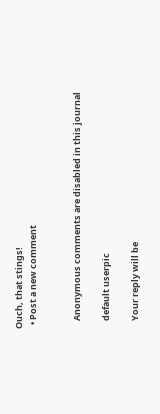Ouch, that stings!
  • Post a new comment


    Anonymous comments are disabled in this journal

    default userpic

    Your reply will be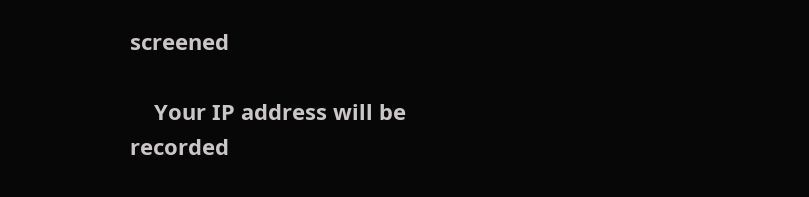screened

    Your IP address will be recorded